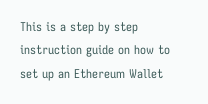This is a step by step instruction guide on how to set up an Ethereum Wallet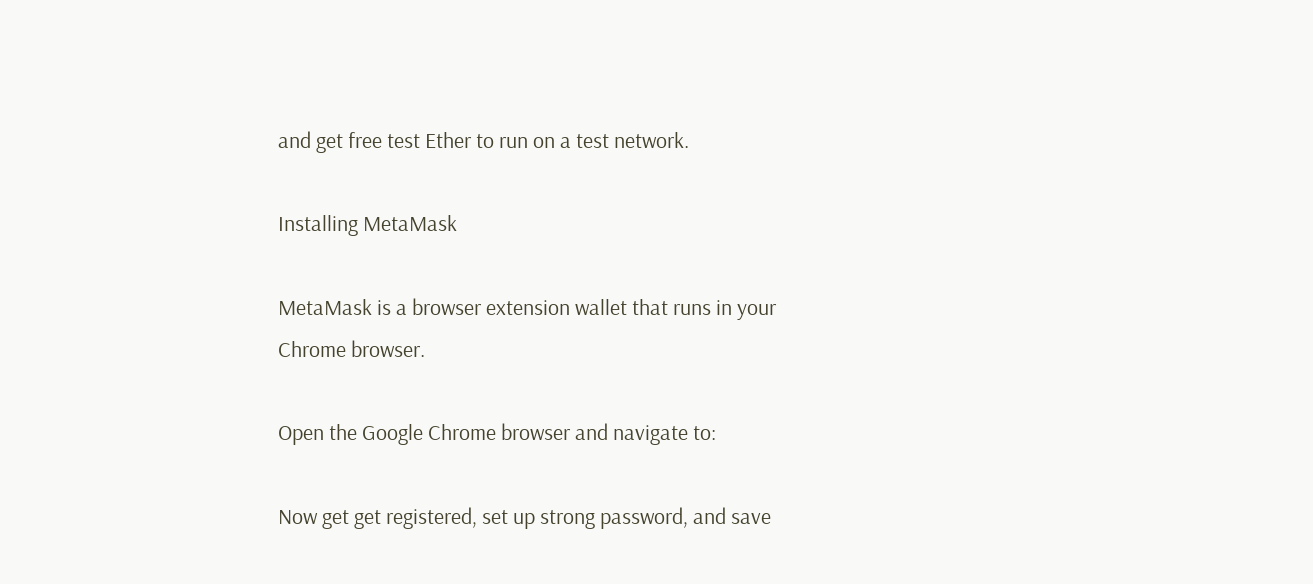and get free test Ether to run on a test network.

Installing MetaMask

MetaMask is a browser extension wallet that runs in your Chrome browser.

Open the Google Chrome browser and navigate to:

Now get get registered, set up strong password, and save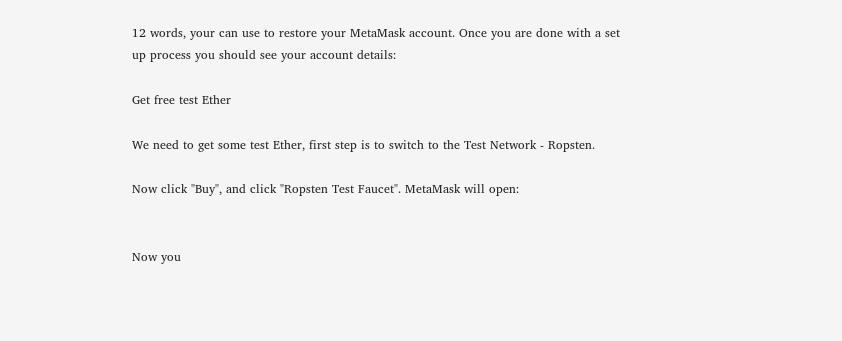12 words, your can use to restore your MetaMask account. Once you are done with a set up process you should see your account details:

Get free test Ether

We need to get some test Ether, first step is to switch to the Test Network - Ropsten.

Now click "Buy", and click "Ropsten Test Faucet". MetaMask will open:


Now you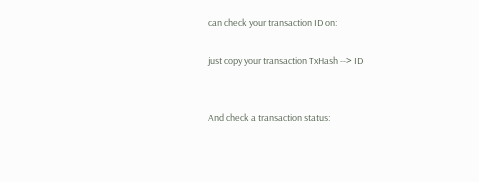can check your transaction ID on:

just copy your transaction TxHash --> ID


And check a transaction status: